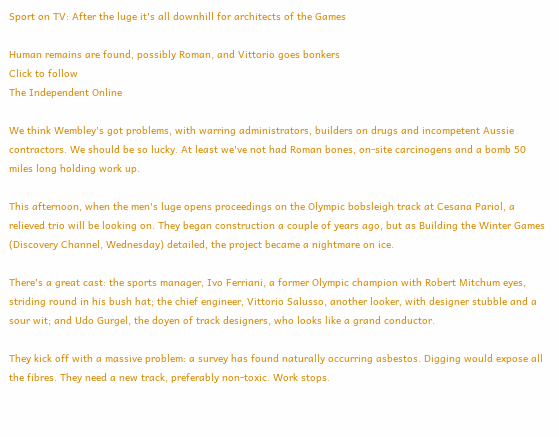Sport on TV: After the luge it's all downhill for architects of the Games

Human remains are found, possibly Roman, and Vittorio goes bonkers
Click to follow
The Independent Online

We think Wembley's got problems, with warring administrators, builders on drugs and incompetent Aussie contractors. We should be so lucky. At least we've not had Roman bones, on-site carcinogens and a bomb 50 miles long holding work up.

This afternoon, when the men's luge opens proceedings on the Olympic bobsleigh track at Cesana Pariol, a relieved trio will be looking on. They began construction a couple of years ago, but as Building the Winter Games (Discovery Channel, Wednesday) detailed, the project became a nightmare on ice.

There's a great cast: the sports manager, Ivo Ferriani, a former Olympic champion with Robert Mitchum eyes, striding round in his bush hat; the chief engineer, Vittorio Salusso, another looker, with designer stubble and a sour wit; and Udo Gurgel, the doyen of track designers, who looks like a grand conductor.

They kick off with a massive problem: a survey has found naturally occurring asbestos. Digging would expose all the fibres. They need a new track, preferably non-toxic. Work stops.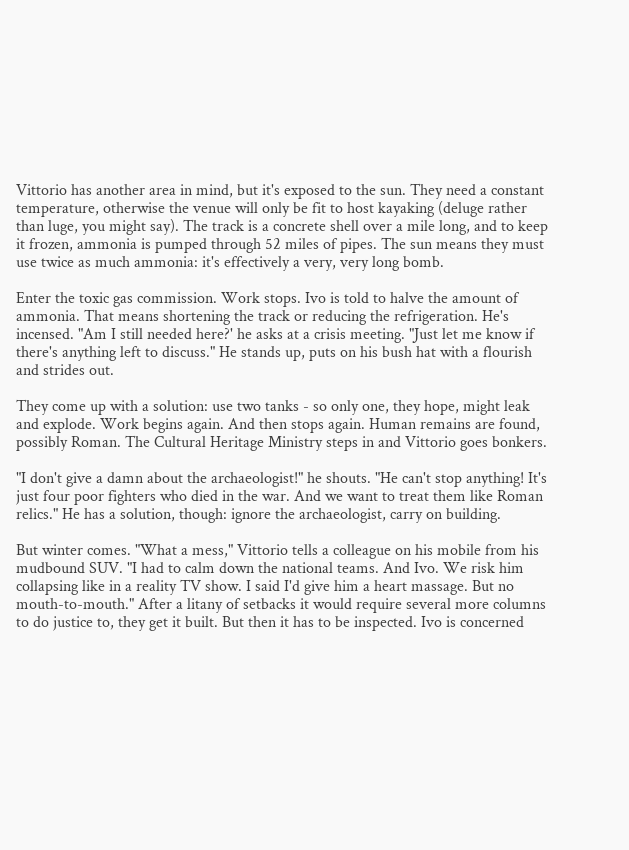Vittorio has another area in mind, but it's exposed to the sun. They need a constant temperature, otherwise the venue will only be fit to host kayaking (deluge rather than luge, you might say). The track is a concrete shell over a mile long, and to keep it frozen, ammonia is pumped through 52 miles of pipes. The sun means they must use twice as much ammonia: it's effectively a very, very long bomb.

Enter the toxic gas commission. Work stops. Ivo is told to halve the amount of ammonia. That means shortening the track or reducing the refrigeration. He's incensed. "Am I still needed here?' he asks at a crisis meeting. "Just let me know if there's anything left to discuss." He stands up, puts on his bush hat with a flourish and strides out.

They come up with a solution: use two tanks - so only one, they hope, might leak and explode. Work begins again. And then stops again. Human remains are found, possibly Roman. The Cultural Heritage Ministry steps in and Vittorio goes bonkers.

"I don't give a damn about the archaeologist!" he shouts. "He can't stop anything! It's just four poor fighters who died in the war. And we want to treat them like Roman relics." He has a solution, though: ignore the archaeologist, carry on building.

But winter comes. "What a mess," Vittorio tells a colleague on his mobile from his mudbound SUV. "I had to calm down the national teams. And Ivo. We risk him collapsing like in a reality TV show. I said I'd give him a heart massage. But no mouth-to-mouth." After a litany of setbacks it would require several more columns to do justice to, they get it built. But then it has to be inspected. Ivo is concerned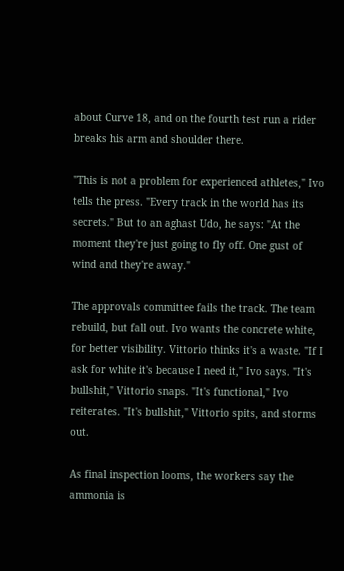about Curve 18, and on the fourth test run a rider breaks his arm and shoulder there.

"This is not a problem for experienced athletes," Ivo tells the press. "Every track in the world has its secrets." But to an aghast Udo, he says: "At the moment they're just going to fly off. One gust of wind and they're away."

The approvals committee fails the track. The team rebuild, but fall out. Ivo wants the concrete white, for better visibility. Vittorio thinks it's a waste. "If I ask for white it's because I need it," Ivo says. "It's bullshit," Vittorio snaps. "It's functional," Ivo reiterates. "It's bullshit," Vittorio spits, and storms out.

As final inspection looms, the workers say the ammonia is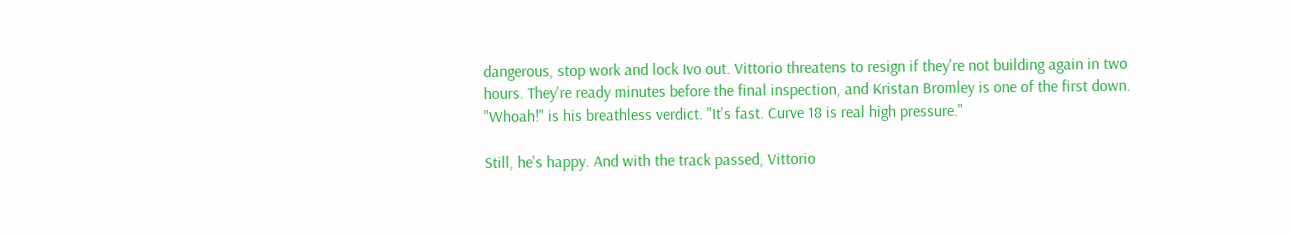dangerous, stop work and lock Ivo out. Vittorio threatens to resign if they're not building again in two hours. They're ready minutes before the final inspection, and Kristan Bromley is one of the first down. "Whoah!" is his breathless verdict. "It's fast. Curve 18 is real high pressure."

Still, he's happy. And with the track passed, Vittorio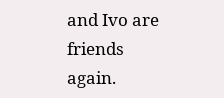and Ivo are friends again.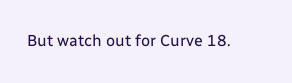But watch out for Curve 18.